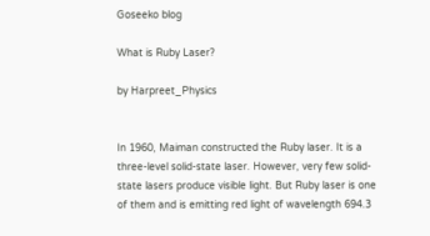Goseeko blog

What is Ruby Laser?

by Harpreet_Physics


In 1960, Maiman constructed the Ruby laser. It is a three-level solid-state laser. However, very few solid-state lasers produce visible light. But Ruby laser is one of them and is emitting red light of wavelength 694.3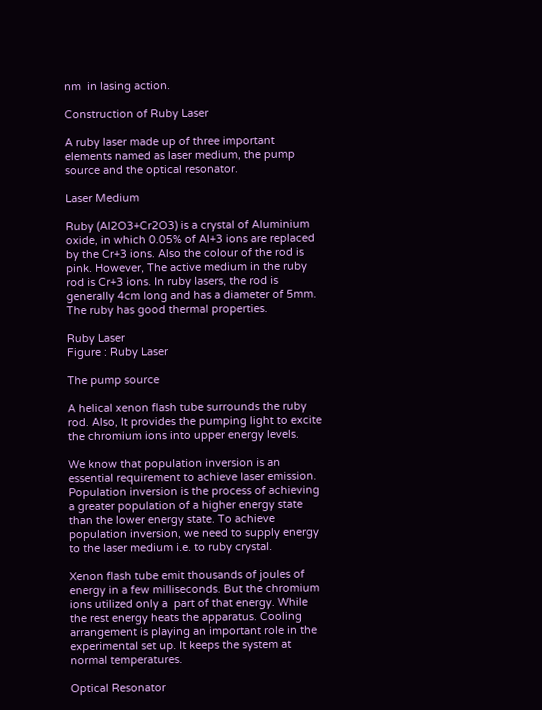nm  in lasing action.

Construction of Ruby Laser

A ruby laser made up of three important elements named as laser medium, the pump source and the optical resonator.

Laser Medium

Ruby (Al2O3+Cr2O3) is a crystal of Aluminium oxide, in which 0.05% of Al+3 ions are replaced by the Cr+3 ions. Also the colour of the rod is pink. However, The active medium in the ruby rod is Cr+3 ions. In ruby lasers, the rod is generally 4cm long and has a diameter of 5mm. The ruby has good thermal properties.

Ruby Laser
Figure : Ruby Laser

The pump source

A helical xenon flash tube surrounds the ruby rod. Also, It provides the pumping light to excite the chromium ions into upper energy levels.

We know that population inversion is an essential requirement to achieve laser emission. Population inversion is the process of achieving a greater population of a higher energy state than the lower energy state. To achieve population inversion, we need to supply energy to the laser medium i.e. to ruby crystal.

Xenon flash tube emit thousands of joules of energy in a few milliseconds. But the chromium ions utilized only a  part of that energy. While the rest energy heats the apparatus. Cooling arrangement is playing an important role in the experimental set up. It keeps the system at normal temperatures.

Optical Resonator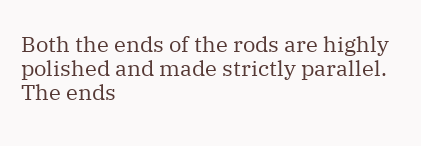Both the ends of the rods are highly polished and made strictly parallel. The ends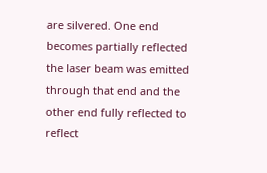are silvered. One end becomes partially reflected the laser beam was emitted through that end and the other end fully reflected to reflect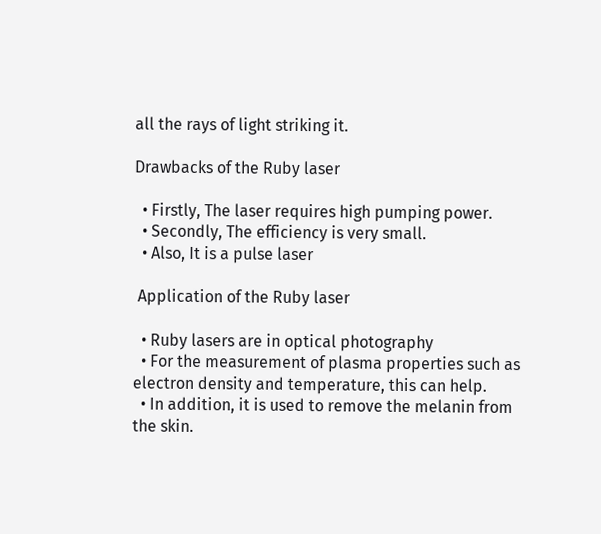all the rays of light striking it.

Drawbacks of the Ruby laser

  • Firstly, The laser requires high pumping power.
  • Secondly, The efficiency is very small.
  • Also, It is a pulse laser

 Application of the Ruby laser

  • Ruby lasers are in optical photography
  • For the measurement of plasma properties such as electron density and temperature, this can help.
  • In addition, it is used to remove the melanin from the skin.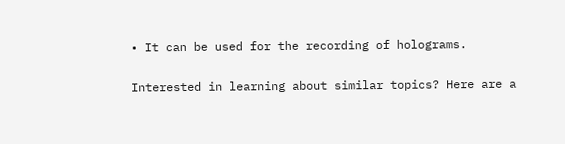• It can be used for the recording of holograms.

Interested in learning about similar topics? Here are a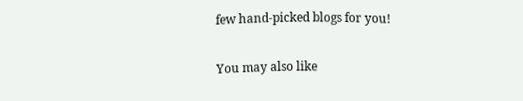few hand-picked blogs for you!

You may also like